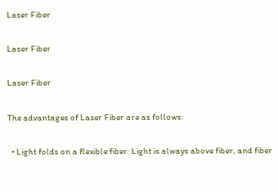Laser Fiber

Laser Fiber

Laser Fiber

The advantages of Laser Fiber are as follows:

  • Light folds on a flexible fiber: Light is always above fiber, and fiber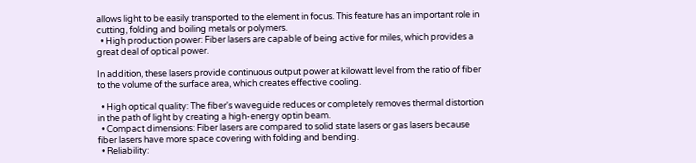allows light to be easily transported to the element in focus. This feature has an important role in cutting, folding and boiling metals or polymers.
  • High production power: Fiber lasers are capable of being active for miles, which provides a great deal of optical power.

In addition, these lasers provide continuous output power at kilowatt level from the ratio of fiber to the volume of the surface area, which creates effective cooling.

  • High optical quality: The fiber's waveguide reduces or completely removes thermal distortion in the path of light by creating a high-energy optin beam.
  • Compact dimensions: Fiber lasers are compared to solid state lasers or gas lasers because fiber lasers have more space covering with folding and bending.
  • Reliability: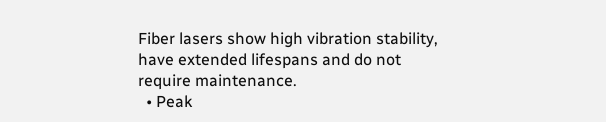Fiber lasers show high vibration stability, have extended lifespans and do not require maintenance.
  • Peak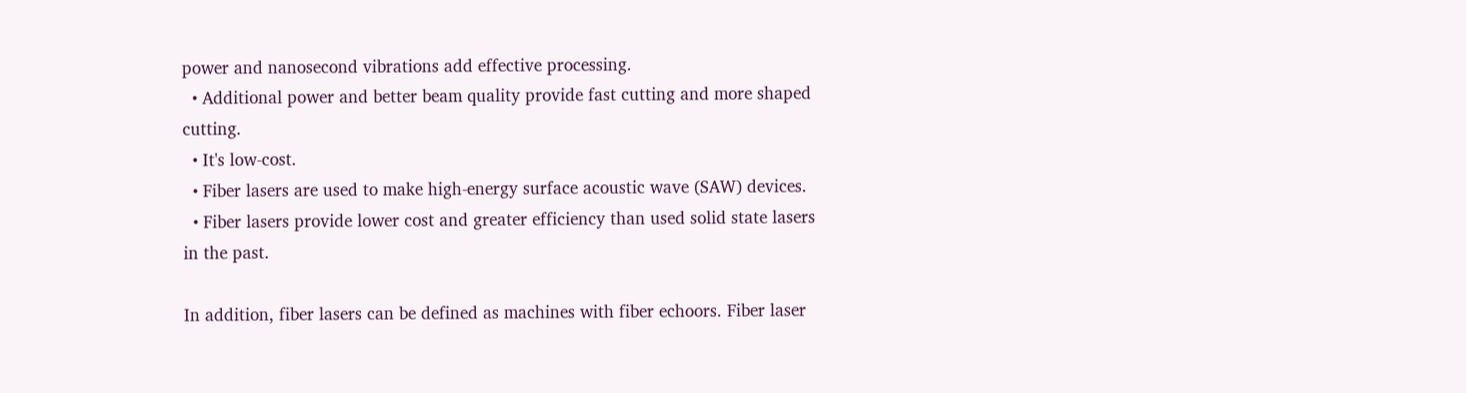power and nanosecond vibrations add effective processing.
  • Additional power and better beam quality provide fast cutting and more shaped cutting.
  • It's low-cost.
  • Fiber lasers are used to make high-energy surface acoustic wave (SAW) devices.
  • Fiber lasers provide lower cost and greater efficiency than used solid state lasers in the past.

In addition, fiber lasers can be defined as machines with fiber echoors. Fiber laser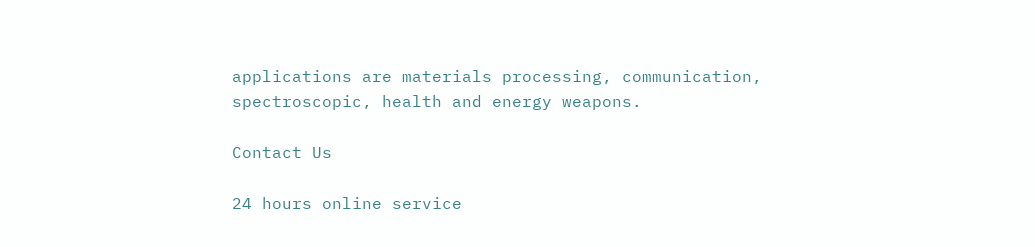applications are materials processing, communication, spectroscopic, health and energy weapons.

Contact Us

24 hours online service